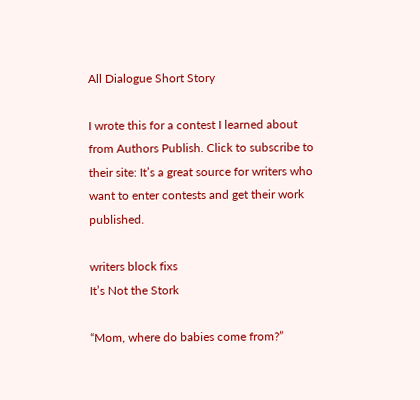All Dialogue Short Story

I wrote this for a contest I learned about from Authors Publish. Click to subscribe to their site: It’s a great source for writers who want to enter contests and get their work published.

writers block fixs
It’s Not the Stork

“Mom, where do babies come from?”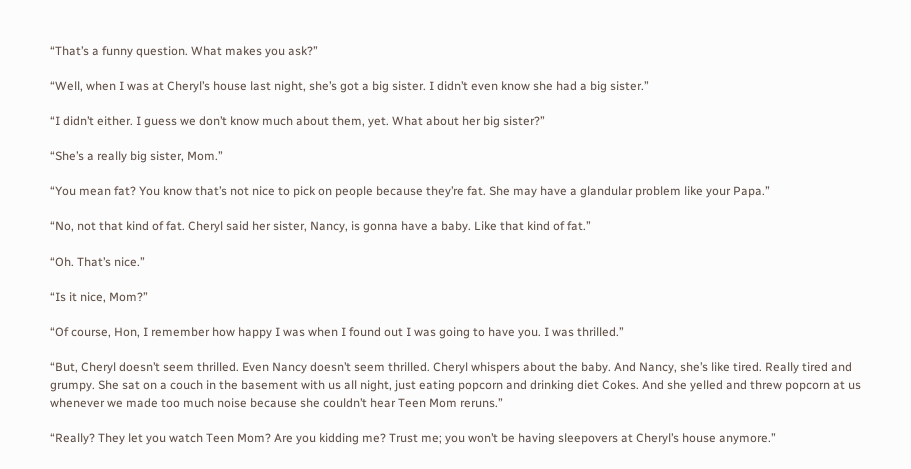“That’s a funny question. What makes you ask?”

“Well, when I was at Cheryl’s house last night, she’s got a big sister. I didn’t even know she had a big sister.”

“I didn’t either. I guess we don’t know much about them, yet. What about her big sister?”

“She’s a really big sister, Mom.”

“You mean fat? You know that’s not nice to pick on people because they’re fat. She may have a glandular problem like your Papa.”

“No, not that kind of fat. Cheryl said her sister, Nancy, is gonna have a baby. Like that kind of fat.”

“Oh. That’s nice.”

“Is it nice, Mom?”

“Of course, Hon, I remember how happy I was when I found out I was going to have you. I was thrilled.”

“But, Cheryl doesn’t seem thrilled. Even Nancy doesn’t seem thrilled. Cheryl whispers about the baby. And Nancy, she’s like tired. Really tired and grumpy. She sat on a couch in the basement with us all night, just eating popcorn and drinking diet Cokes. And she yelled and threw popcorn at us whenever we made too much noise because she couldn’t hear Teen Mom reruns.”

“Really? They let you watch Teen Mom? Are you kidding me? Trust me; you won’t be having sleepovers at Cheryl’s house anymore.”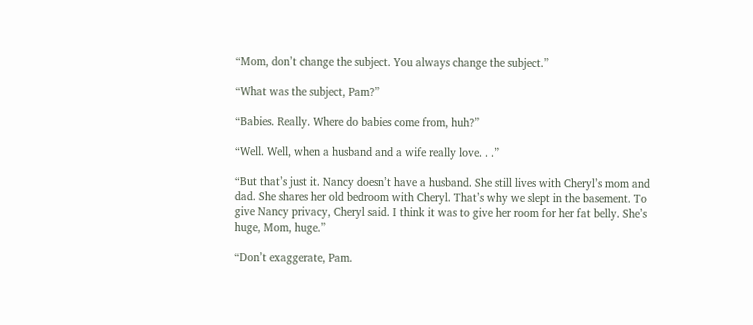“Mom, don’t change the subject. You always change the subject.”

“What was the subject, Pam?”

“Babies. Really. Where do babies come from, huh?”

“Well. Well, when a husband and a wife really love. . .”

“But that’s just it. Nancy doesn’t have a husband. She still lives with Cheryl’s mom and dad. She shares her old bedroom with Cheryl. That’s why we slept in the basement. To give Nancy privacy, Cheryl said. I think it was to give her room for her fat belly. She’s huge, Mom, huge.”

“Don’t exaggerate, Pam.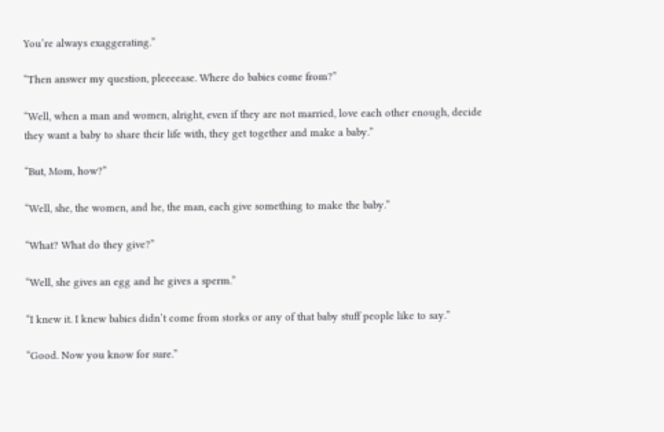You’re always exaggerating.”

“Then answer my question, pleeeease. Where do babies come from?”

“Well, when a man and women, alright, even if they are not married, love each other enough, decide they want a baby to share their life with, they get together and make a baby.”

“But, Mom, how?”

“Well, she, the women, and he, the man, each give something to make the baby.”

“What? What do they give?”

“Well, she gives an egg and he gives a sperm.”

“I knew it. I knew babies didn’t come from storks or any of that baby stuff people like to say.”

“Good. Now you know for sure.”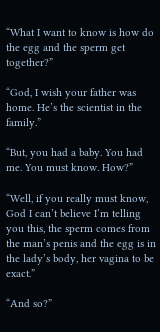“What I want to know is how do the egg and the sperm get together?”

“God, I wish your father was home. He’s the scientist in the family.”

“But, you had a baby. You had me. You must know. How?”

“Well, if you really must know, God I can’t believe I’m telling you this, the sperm comes from the man’s penis and the egg is in the lady’s body, her vagina to be exact.”

“And so?”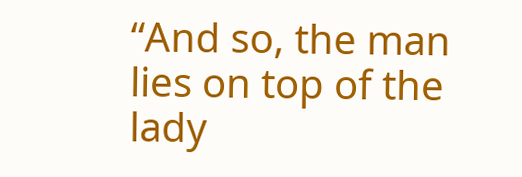“And so, the man lies on top of the lady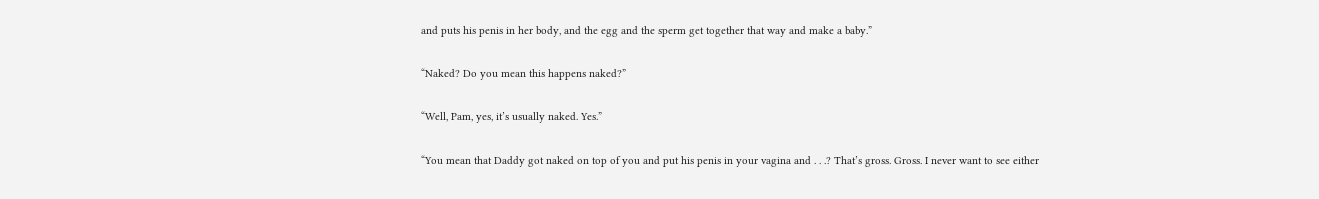and puts his penis in her body, and the egg and the sperm get together that way and make a baby.”

“Naked? Do you mean this happens naked?”

“Well, Pam, yes, it’s usually naked. Yes.”

“You mean that Daddy got naked on top of you and put his penis in your vagina and . . .? That’s gross. Gross. I never want to see either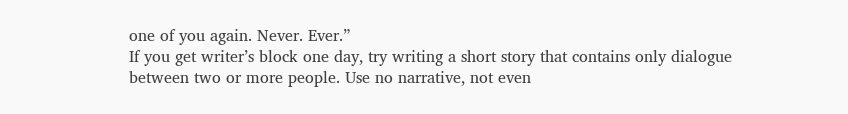one of you again. Never. Ever.”
If you get writer’s block one day, try writing a short story that contains only dialogue between two or more people. Use no narrative, not even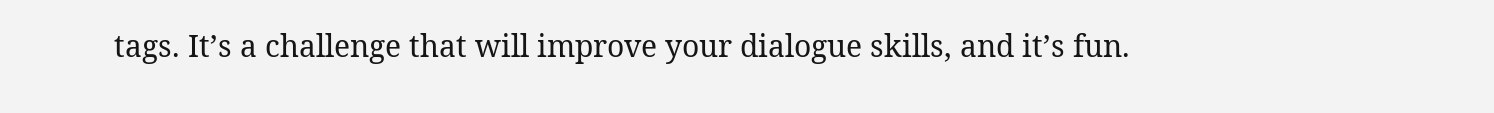tags. It’s a challenge that will improve your dialogue skills, and it’s fun.